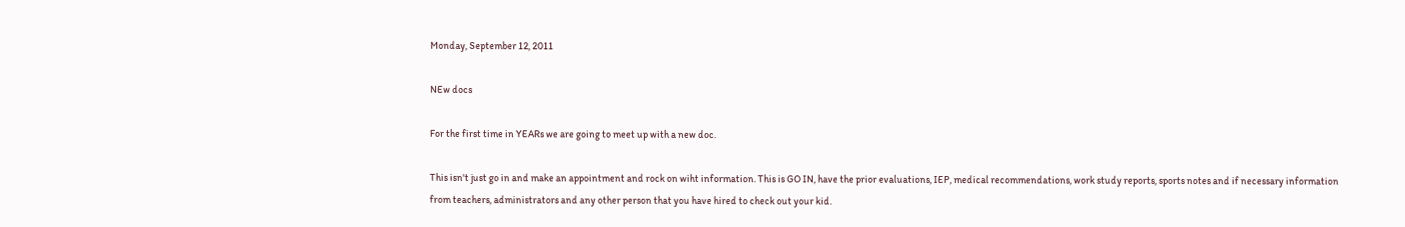Monday, September 12, 2011

NEw docs

For the first time in YEARs we are going to meet up with a new doc.

This isn't just go in and make an appointment and rock on wiht information. This is GO IN, have the prior evaluations, IEP, medical recommendations, work study reports, sports notes and if necessary information from teachers, administrators and any other person that you have hired to check out your kid.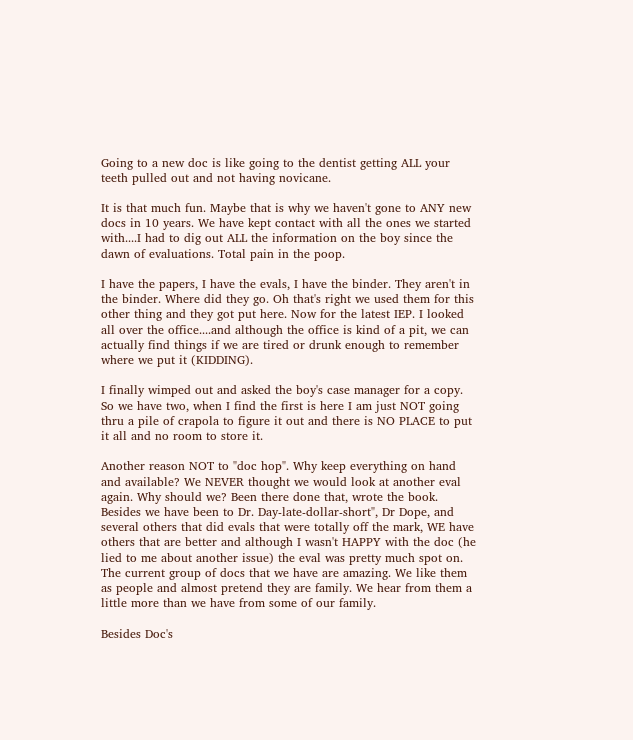Going to a new doc is like going to the dentist getting ALL your teeth pulled out and not having novicane.

It is that much fun. Maybe that is why we haven't gone to ANY new docs in 10 years. We have kept contact with all the ones we started with....I had to dig out ALL the information on the boy since the dawn of evaluations. Total pain in the poop.

I have the papers, I have the evals, I have the binder. They aren't in the binder. Where did they go. Oh that's right we used them for this other thing and they got put here. Now for the latest IEP. I looked all over the office....and although the office is kind of a pit, we can actually find things if we are tired or drunk enough to remember where we put it (KIDDING).

I finally wimped out and asked the boy's case manager for a copy. So we have two, when I find the first is here I am just NOT going thru a pile of crapola to figure it out and there is NO PLACE to put it all and no room to store it.

Another reason NOT to "doc hop". Why keep everything on hand and available? We NEVER thought we would look at another eval again. Why should we? Been there done that, wrote the book. Besides we have been to Dr. Day-late-dollar-short", Dr Dope, and several others that did evals that were totally off the mark, WE have others that are better and although I wasn't HAPPY with the doc (he lied to me about another issue) the eval was pretty much spot on. The current group of docs that we have are amazing. We like them as people and almost pretend they are family. We hear from them a little more than we have from some of our family.

Besides Doc's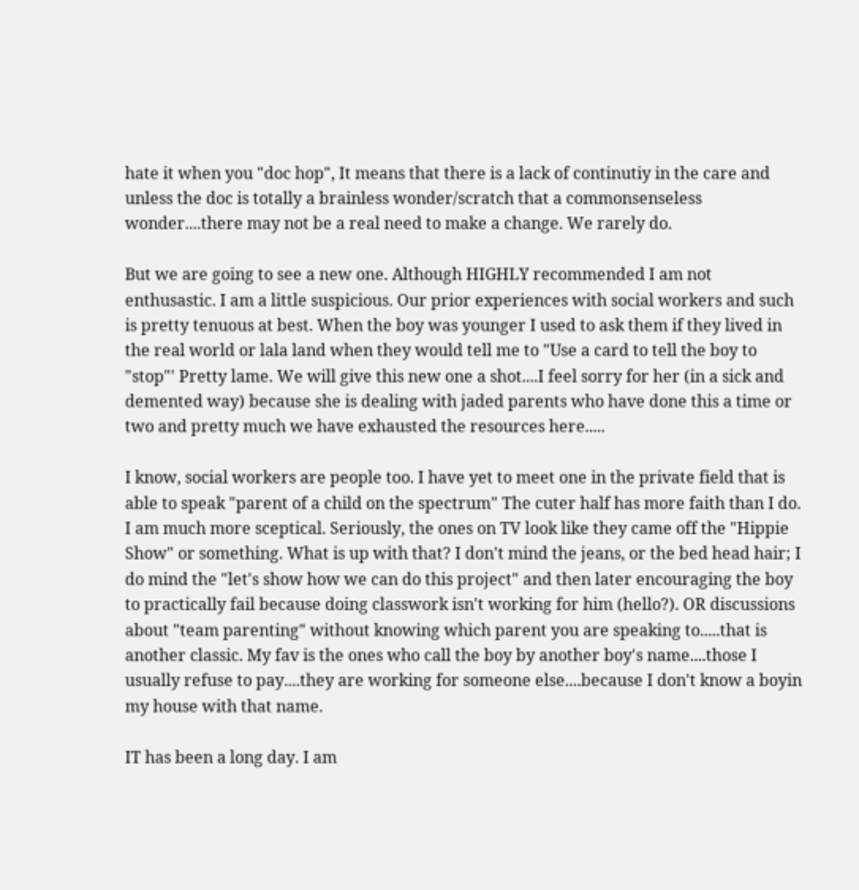hate it when you "doc hop", It means that there is a lack of continutiy in the care and unless the doc is totally a brainless wonder/scratch that a commonsenseless wonder....there may not be a real need to make a change. We rarely do.

But we are going to see a new one. Although HIGHLY recommended I am not enthusastic. I am a little suspicious. Our prior experiences with social workers and such is pretty tenuous at best. When the boy was younger I used to ask them if they lived in the real world or lala land when they would tell me to "Use a card to tell the boy to "stop"' Pretty lame. We will give this new one a shot....I feel sorry for her (in a sick and demented way) because she is dealing with jaded parents who have done this a time or two and pretty much we have exhausted the resources here.....

I know, social workers are people too. I have yet to meet one in the private field that is able to speak "parent of a child on the spectrum" The cuter half has more faith than I do. I am much more sceptical. Seriously, the ones on TV look like they came off the "Hippie Show" or something. What is up with that? I don't mind the jeans, or the bed head hair; I do mind the "let's show how we can do this project" and then later encouraging the boy to practically fail because doing classwork isn't working for him (hello?). OR discussions about "team parenting" without knowing which parent you are speaking to.....that is another classic. My fav is the ones who call the boy by another boy's name....those I usually refuse to pay....they are working for someone else....because I don't know a boyin my house with that name.

IT has been a long day. I am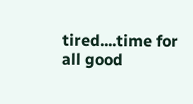tired....time for all good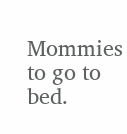Mommies to go to bed.